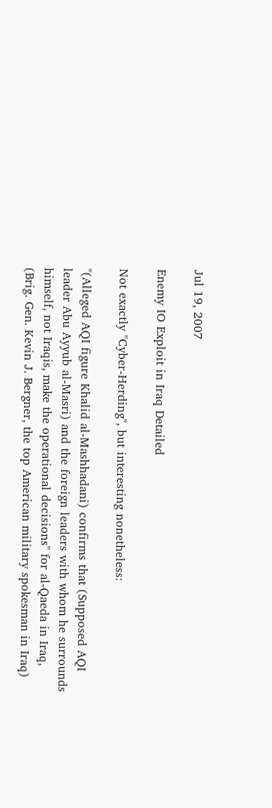Jul 19, 2007

Enemy IO Exploit in Iraq Detailed

Not exactly "Cyber-Herding", but interesting nonetheless:

"(Alleged AQI figure Khalid al-Mashhadani) confirms that (Supposed AQI leader Abu Ayyub al-Masri) and the foreign leaders with whom he surrounds himself, not Iraqis, make the operational decisions" for al-Qaeda in Iraq, (Brig. Gen. Kevin J. Bergner, the top American military spokesman in Iraq)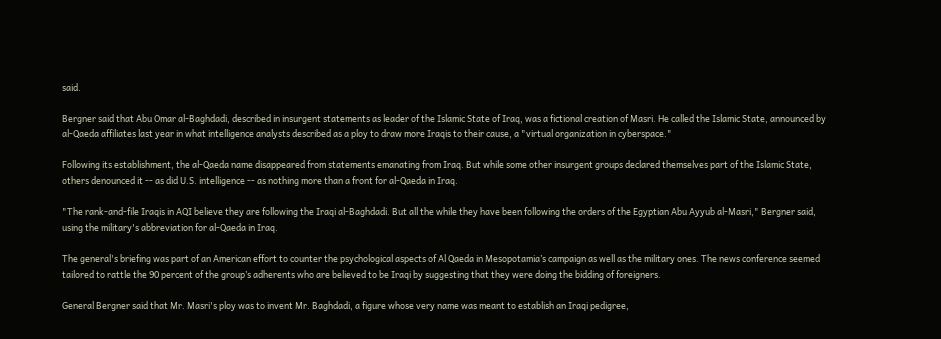said.

Bergner said that Abu Omar al-Baghdadi, described in insurgent statements as leader of the Islamic State of Iraq, was a fictional creation of Masri. He called the Islamic State, announced by al-Qaeda affiliates last year in what intelligence analysts described as a ploy to draw more Iraqis to their cause, a "virtual organization in cyberspace."

Following its establishment, the al-Qaeda name disappeared from statements emanating from Iraq. But while some other insurgent groups declared themselves part of the Islamic State, others denounced it -- as did U.S. intelligence -- as nothing more than a front for al-Qaeda in Iraq.

"The rank-and-file Iraqis in AQI believe they are following the Iraqi al-Baghdadi. But all the while they have been following the orders of the Egyptian Abu Ayyub al-Masri," Bergner said, using the military's abbreviation for al-Qaeda in Iraq.

The general's briefing was part of an American effort to counter the psychological aspects of Al Qaeda in Mesopotamia’s campaign as well as the military ones. The news conference seemed tailored to rattle the 90 percent of the group’s adherents who are believed to be Iraqi by suggesting that they were doing the bidding of foreigners.

General Bergner said that Mr. Masri's ploy was to invent Mr. Baghdadi, a figure whose very name was meant to establish an Iraqi pedigree,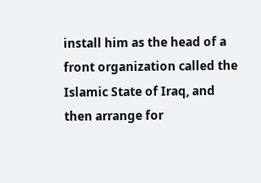install him as the head of a front organization called the Islamic State of Iraq, and then arrange for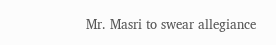Mr. Masri to swear allegiance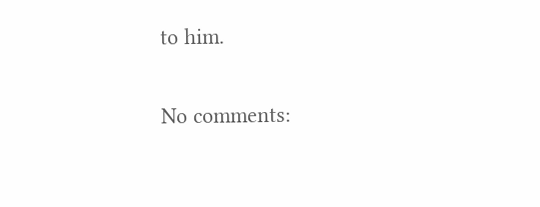to him.

No comments: